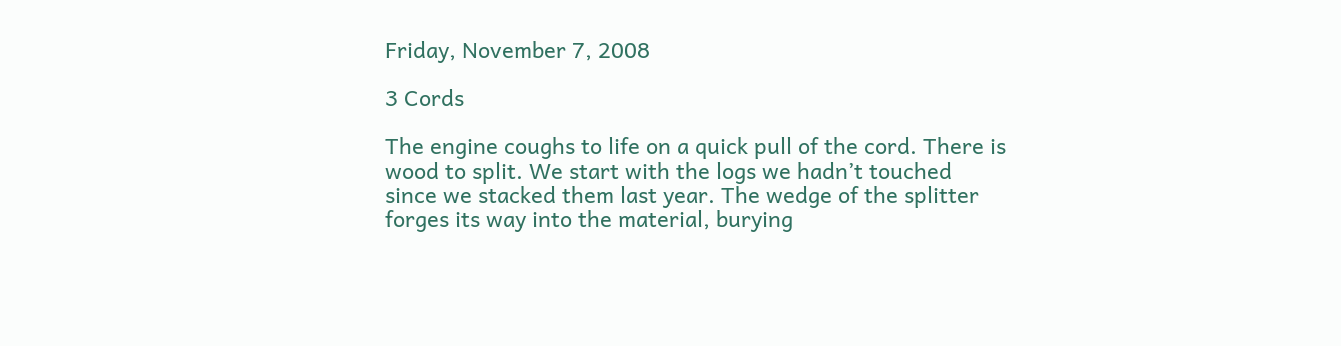Friday, November 7, 2008

3 Cords

The engine coughs to life on a quick pull of the cord. There is wood to split. We start with the logs we hadn’t touched since we stacked them last year. The wedge of the splitter forges its way into the material, burying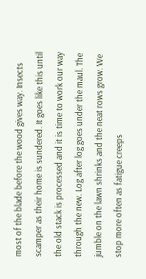most of the blade before the wood gives way. Insects scamper as their home is sundered. It goes like this until the old stack is processed and it is time to work our way through the new. Log after log goes under the maul. The jumble on the lawn shrinks and the neat rows grow. We stop more often as fatigue creeps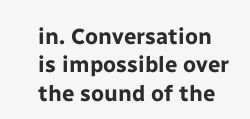in. Conversation is impossible over the sound of the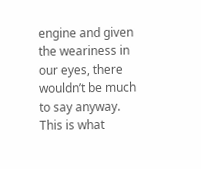engine and given the weariness in our eyes, there wouldn’t be much to say anyway. This is what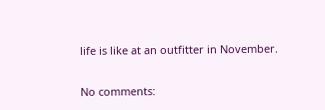life is like at an outfitter in November.

No comments: